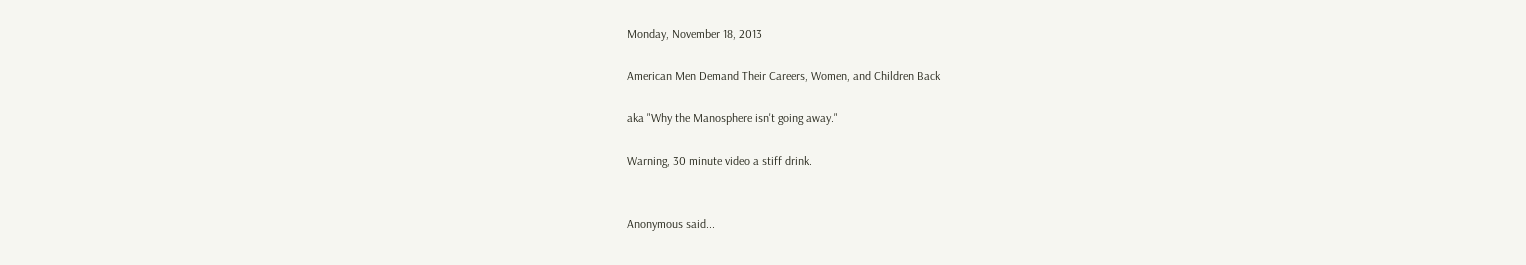Monday, November 18, 2013

American Men Demand Their Careers, Women, and Children Back

aka "Why the Manosphere isn't going away."

Warning, 30 minute video a stiff drink.


Anonymous said...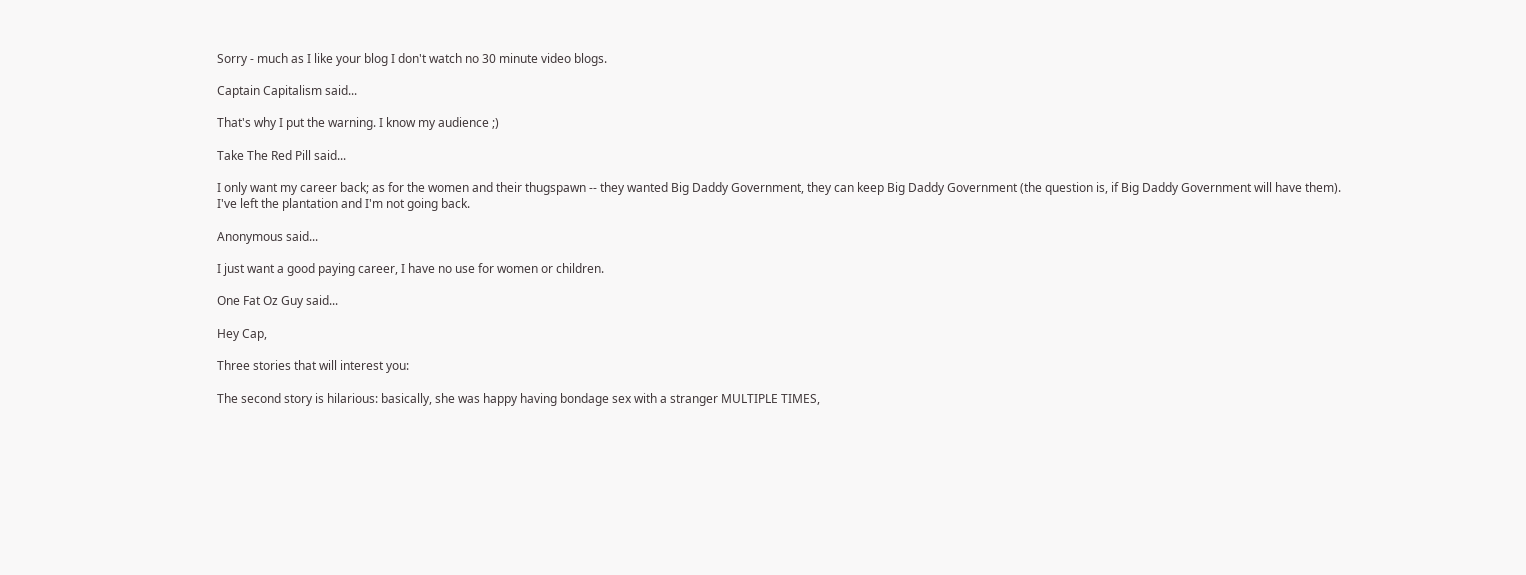Sorry - much as I like your blog I don't watch no 30 minute video blogs.

Captain Capitalism said...

That's why I put the warning. I know my audience ;)

Take The Red Pill said...

I only want my career back; as for the women and their thugspawn -- they wanted Big Daddy Government, they can keep Big Daddy Government (the question is, if Big Daddy Government will have them).
I've left the plantation and I'm not going back.

Anonymous said...

I just want a good paying career, I have no use for women or children.

One Fat Oz Guy said...

Hey Cap,

Three stories that will interest you:

The second story is hilarious: basically, she was happy having bondage sex with a stranger MULTIPLE TIMES,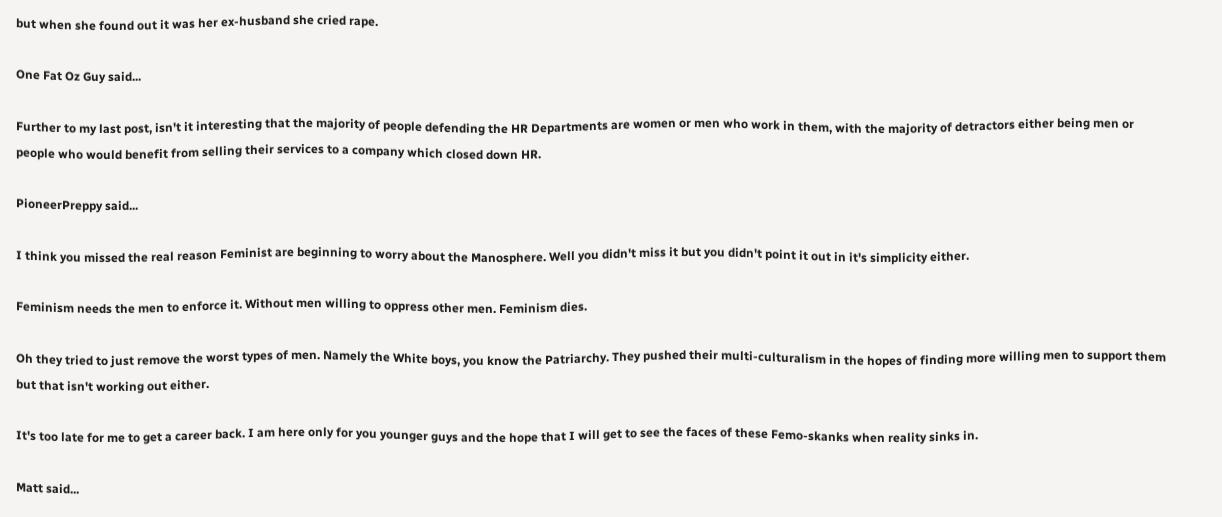but when she found out it was her ex-husband she cried rape.

One Fat Oz Guy said...

Further to my last post, isn't it interesting that the majority of people defending the HR Departments are women or men who work in them, with the majority of detractors either being men or people who would benefit from selling their services to a company which closed down HR.

PioneerPreppy said...

I think you missed the real reason Feminist are beginning to worry about the Manosphere. Well you didn't miss it but you didn't point it out in it's simplicity either.

Feminism needs the men to enforce it. Without men willing to oppress other men. Feminism dies.

Oh they tried to just remove the worst types of men. Namely the White boys, you know the Patriarchy. They pushed their multi-culturalism in the hopes of finding more willing men to support them but that isn't working out either.

It's too late for me to get a career back. I am here only for you younger guys and the hope that I will get to see the faces of these Femo-skanks when reality sinks in.

Matt said...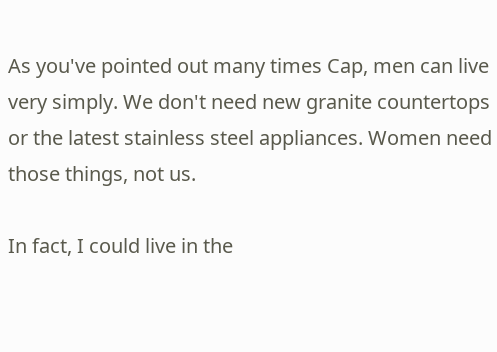As you've pointed out many times Cap, men can live very simply. We don't need new granite countertops or the latest stainless steel appliances. Women need those things, not us.

In fact, I could live in the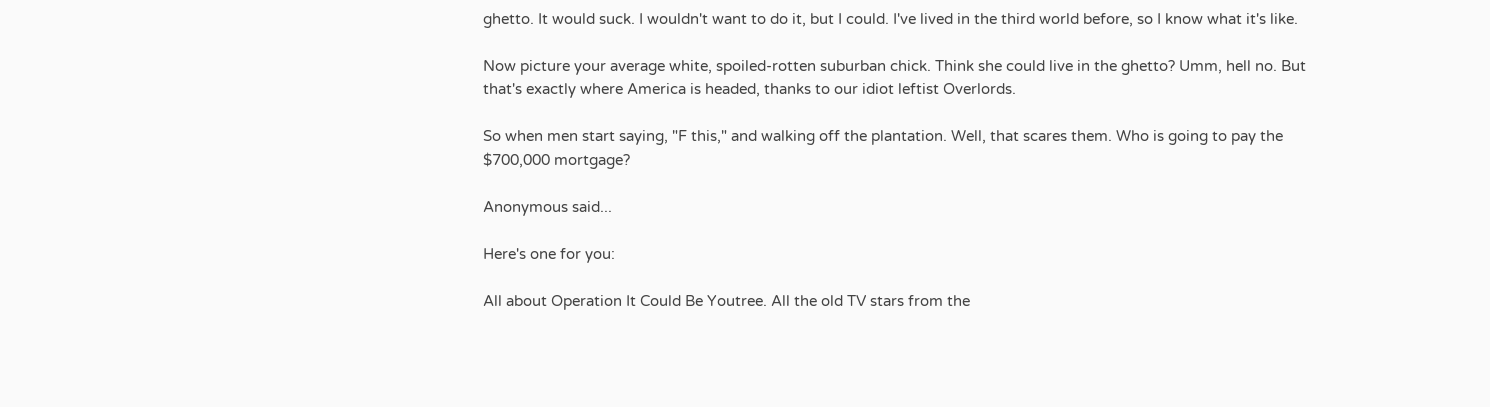ghetto. It would suck. I wouldn't want to do it, but I could. I've lived in the third world before, so I know what it's like.

Now picture your average white, spoiled-rotten suburban chick. Think she could live in the ghetto? Umm, hell no. But that's exactly where America is headed, thanks to our idiot leftist Overlords.

So when men start saying, "F this," and walking off the plantation. Well, that scares them. Who is going to pay the $700,000 mortgage?

Anonymous said...

Here's one for you:

All about Operation It Could Be Youtree. All the old TV stars from the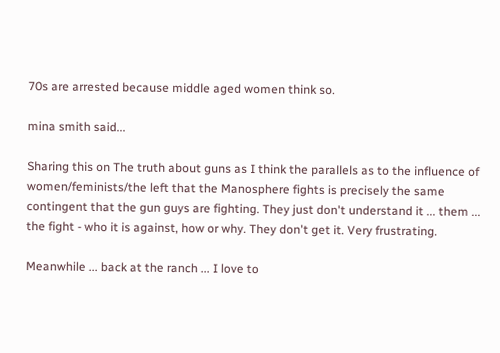70s are arrested because middle aged women think so.

mina smith said...

Sharing this on The truth about guns as I think the parallels as to the influence of women/feminists/the left that the Manosphere fights is precisely the same contingent that the gun guys are fighting. They just don't understand it ... them ... the fight - who it is against, how or why. They don't get it. Very frustrating.

Meanwhile ... back at the ranch ... I love to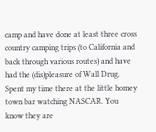camp and have done at least three cross country camping trips (to California and back through various routes) and have had the (dis)pleasure of Wall Drug. Spent my time there at the little homey town bar watching NASCAR. You know they are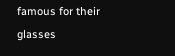famous for their glasses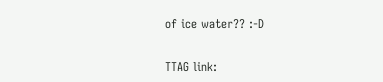of ice water?? :-D


TTAG link: